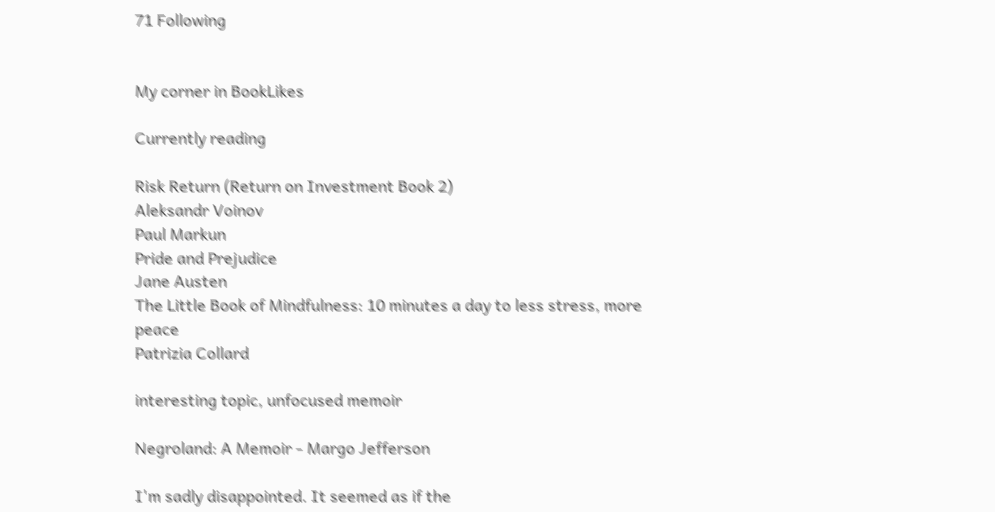71 Following


My corner in BookLikes

Currently reading

Risk Return (Return on Investment Book 2)
Aleksandr Voinov
Paul Markun
Pride and Prejudice
Jane Austen
The Little Book of Mindfulness: 10 minutes a day to less stress, more peace
Patrizia Collard

interesting topic, unfocused memoir

Negroland: A Memoir - Margo Jefferson

I'm sadly disappointed. It seemed as if the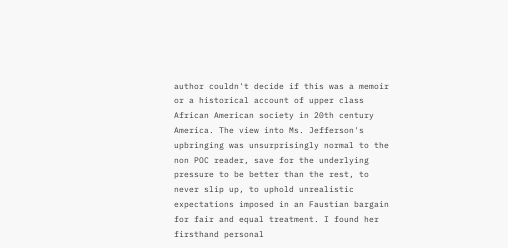author couldn't decide if this was a memoir or a historical account of upper class African American society in 20th century America. The view into Ms. Jefferson's upbringing was unsurprisingly normal to the non POC reader, save for the underlying pressure to be better than the rest, to never slip up, to uphold unrealistic expectations imposed in an Faustian bargain for fair and equal treatment. I found her firsthand personal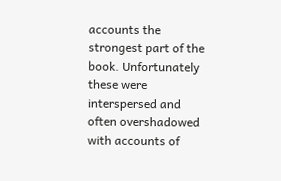accounts the strongest part of the book. Unfortunately these were interspersed and often overshadowed with accounts of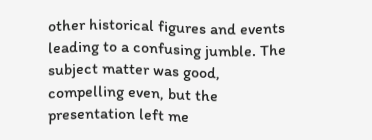other historical figures and events leading to a confusing jumble. The subject matter was good, compelling even, but the presentation left me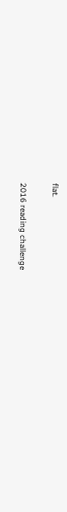flat.

2016 reading challenge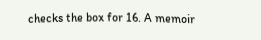checks the box for 16. A memoir